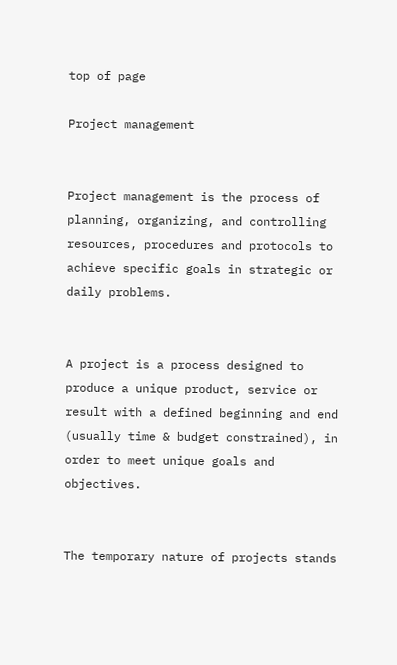top of page

Project management


Project management is the process of planning, organizing, and controlling resources, procedures and protocols to achieve specific goals in strategic or daily problems.


A project is a process designed to produce a unique product, service or result with a defined beginning and end (usually time & budget constrained), in order to meet unique goals and objectives.


The temporary nature of projects stands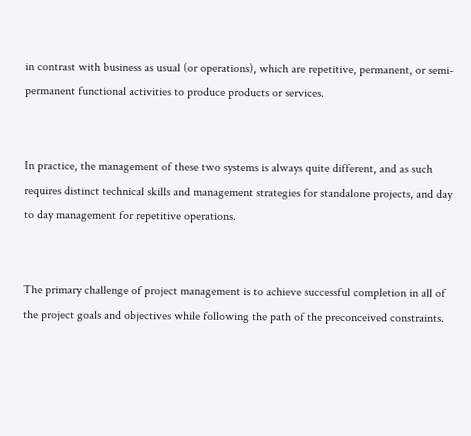in contrast with business as usual (or operations), which are repetitive, permanent, or semi-permanent functional activities to produce products or services.


In practice, the management of these two systems is always quite different, and as such requires distinct technical skills and management strategies for standalone projects, and day to day management for repetitive operations.


The primary challenge of project management is to achieve successful completion in all of the project goals and objectives while following the path of the preconceived constraints.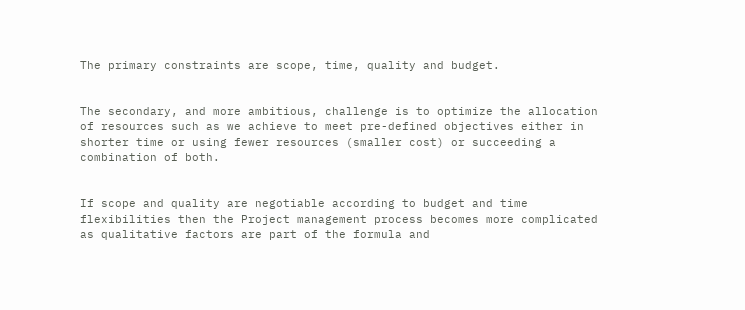The primary constraints are scope, time, quality and budget.


The secondary, and more ambitious, challenge is to optimize the allocation of resources such as we achieve to meet pre-defined objectives either in shorter time or using fewer resources (smaller cost) or succeeding a combination of both.


If scope and quality are negotiable according to budget and time flexibilities then the Project management process becomes more complicated as qualitative factors are part of the formula and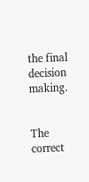the final decision making.


The correct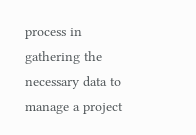process in gathering the necessary data to manage a project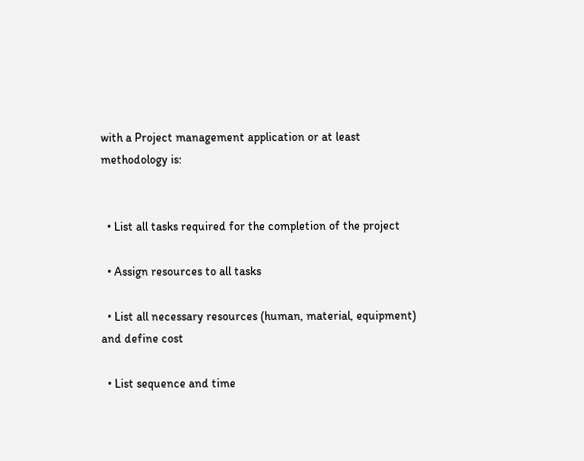with a Project management application or at least methodology is:


  • List all tasks required for the completion of the project

  • Assign resources to all tasks

  • List all necessary resources (human, material, equipment) and define cost

  • List sequence and time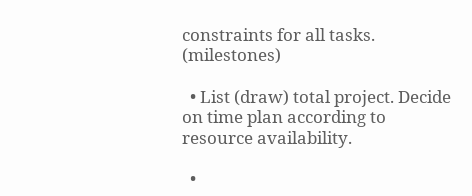constraints for all tasks. (milestones)

  • List (draw) total project. Decide on time plan according to resource availability.

  •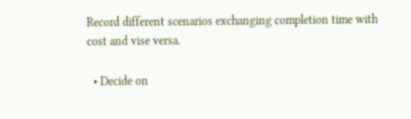Record different scenarios exchanging completion time with cost and vise versa.

  • Decide on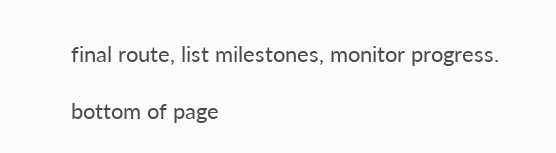final route, list milestones, monitor progress.

bottom of page